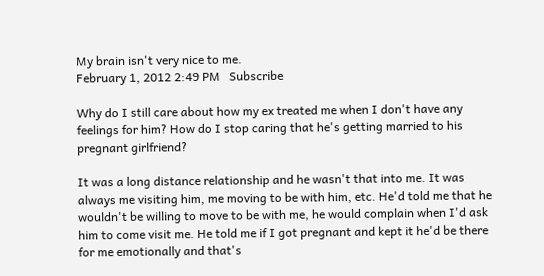My brain isn't very nice to me.
February 1, 2012 2:49 PM   Subscribe

Why do I still care about how my ex treated me when I don't have any feelings for him? How do I stop caring that he's getting married to his pregnant girlfriend?

It was a long distance relationship and he wasn't that into me. It was always me visiting him, me moving to be with him, etc. He'd told me that he wouldn't be willing to move to be with me, he would complain when I'd ask him to come visit me. He told me if I got pregnant and kept it he'd be there for me emotionally and that's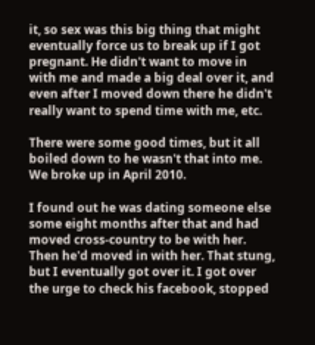it, so sex was this big thing that might eventually force us to break up if I got pregnant. He didn't want to move in with me and made a big deal over it, and even after I moved down there he didn't really want to spend time with me, etc.

There were some good times, but it all boiled down to he wasn't that into me. We broke up in April 2010.

I found out he was dating someone else some eight months after that and had moved cross-country to be with her. Then he'd moved in with her. That stung, but I eventually got over it. I got over the urge to check his facebook, stopped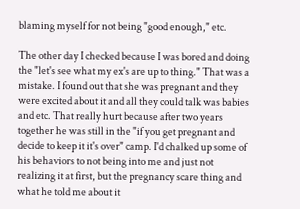blaming myself for not being "good enough," etc.

The other day I checked because I was bored and doing the "let's see what my ex's are up to thing." That was a mistake. I found out that she was pregnant and they were excited about it and all they could talk was babies and etc. That really hurt because after two years together he was still in the "if you get pregnant and decide to keep it it's over" camp. I'd chalked up some of his behaviors to not being into me and just not realizing it at first, but the pregnancy scare thing and what he told me about it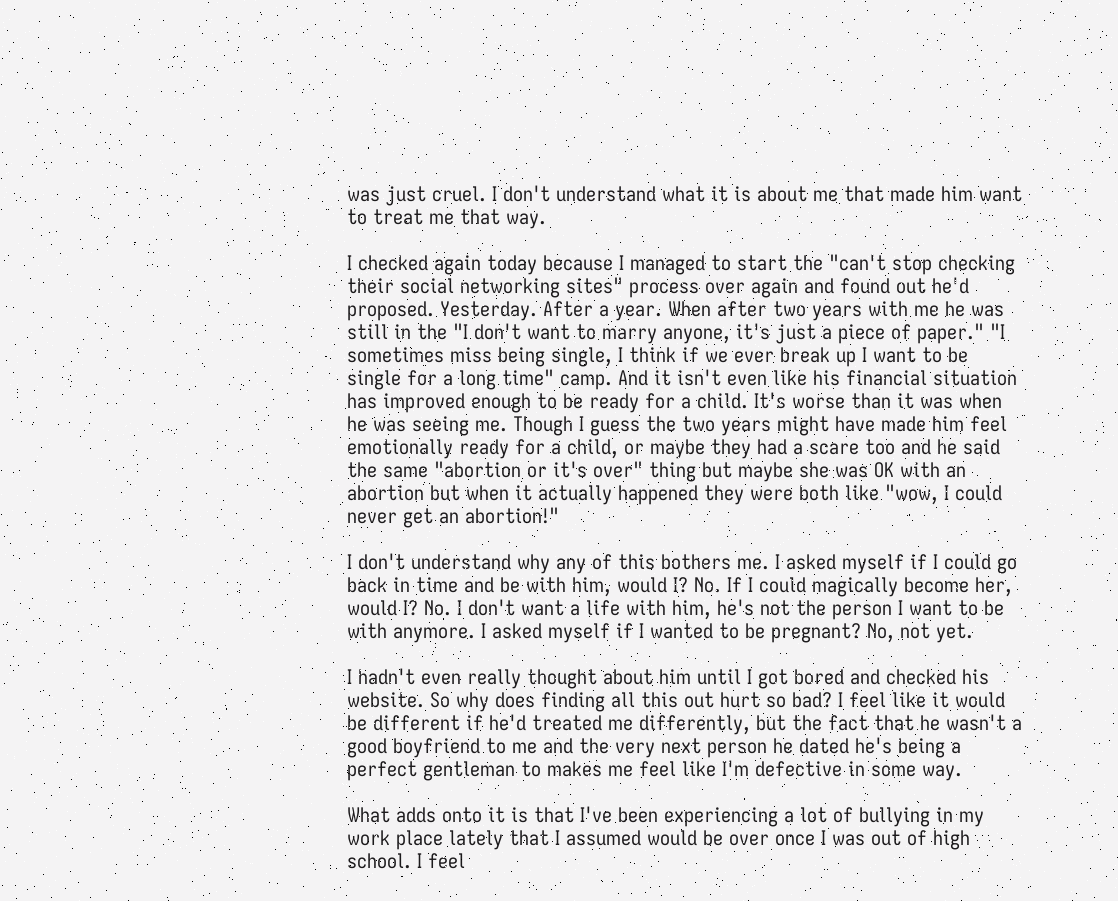was just cruel. I don't understand what it is about me that made him want to treat me that way.

I checked again today because I managed to start the "can't stop checking their social networking sites" process over again and found out he'd proposed. Yesterday. After a year. When after two years with me he was still in the "I don't want to marry anyone, it's just a piece of paper." "I sometimes miss being single, I think if we ever break up I want to be single for a long time" camp. And it isn't even like his financial situation has improved enough to be ready for a child. It's worse than it was when he was seeing me. Though I guess the two years might have made him feel emotionally ready for a child, or maybe they had a scare too and he said the same "abortion or it's over" thing but maybe she was OK with an abortion but when it actually happened they were both like "wow, I could never get an abortion!"

I don't understand why any of this bothers me. I asked myself if I could go back in time and be with him, would I? No. If I could magically become her, would I? No. I don't want a life with him, he's not the person I want to be with anymore. I asked myself if I wanted to be pregnant? No, not yet.

I hadn't even really thought about him until I got bored and checked his website. So why does finding all this out hurt so bad? I feel like it would be different if he'd treated me differently, but the fact that he wasn't a good boyfriend to me and the very next person he dated he's being a perfect gentleman to makes me feel like I'm defective in some way.

What adds onto it is that I've been experiencing a lot of bullying in my work place lately that I assumed would be over once I was out of high school. I feel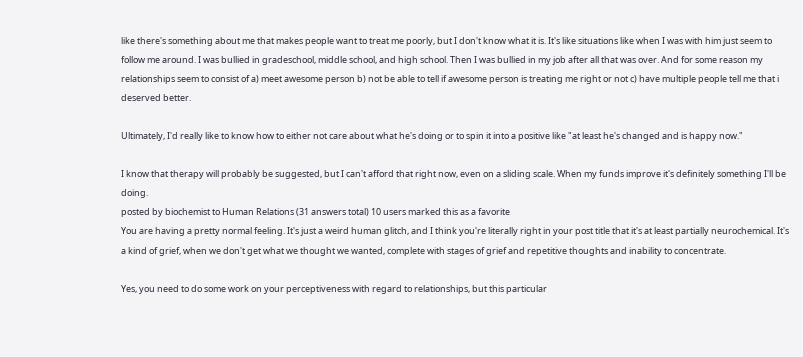like there's something about me that makes people want to treat me poorly, but I don't know what it is. It's like situations like when I was with him just seem to follow me around. I was bullied in gradeschool, middle school, and high school. Then I was bullied in my job after all that was over. And for some reason my relationships seem to consist of a) meet awesome person b) not be able to tell if awesome person is treating me right or not c) have multiple people tell me that i deserved better.

Ultimately, I'd really like to know how to either not care about what he's doing or to spin it into a positive like "at least he's changed and is happy now."

I know that therapy will probably be suggested, but I can't afford that right now, even on a sliding scale. When my funds improve it's definitely something I'll be doing.
posted by biochemist to Human Relations (31 answers total) 10 users marked this as a favorite
You are having a pretty normal feeling. It's just a weird human glitch, and I think you're literally right in your post title that it's at least partially neurochemical. It's a kind of grief, when we don't get what we thought we wanted, complete with stages of grief and repetitive thoughts and inability to concentrate.

Yes, you need to do some work on your perceptiveness with regard to relationships, but this particular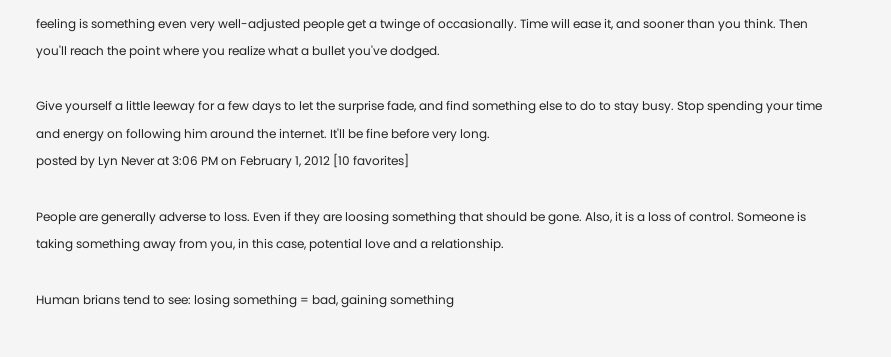feeling is something even very well-adjusted people get a twinge of occasionally. Time will ease it, and sooner than you think. Then you'll reach the point where you realize what a bullet you've dodged.

Give yourself a little leeway for a few days to let the surprise fade, and find something else to do to stay busy. Stop spending your time and energy on following him around the internet. It'll be fine before very long.
posted by Lyn Never at 3:06 PM on February 1, 2012 [10 favorites]

People are generally adverse to loss. Even if they are loosing something that should be gone. Also, it is a loss of control. Someone is taking something away from you, in this case, potential love and a relationship.

Human brians tend to see: losing something = bad, gaining something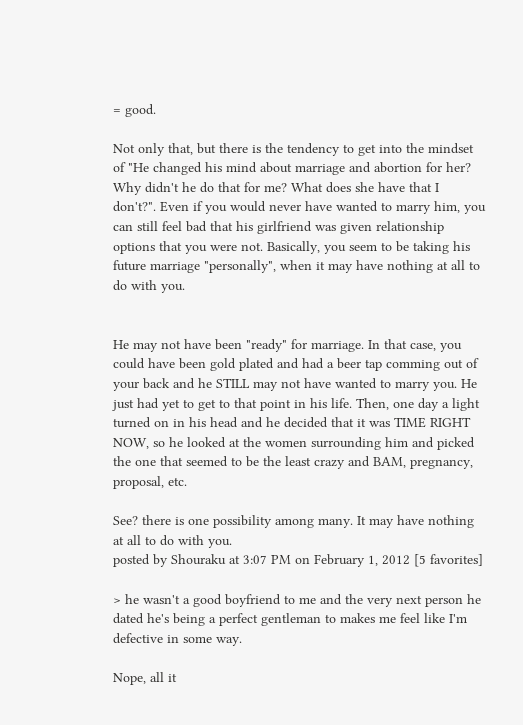= good.

Not only that, but there is the tendency to get into the mindset of "He changed his mind about marriage and abortion for her? Why didn't he do that for me? What does she have that I don't?". Even if you would never have wanted to marry him, you can still feel bad that his girlfriend was given relationship options that you were not. Basically, you seem to be taking his future marriage "personally", when it may have nothing at all to do with you.


He may not have been "ready" for marriage. In that case, you could have been gold plated and had a beer tap comming out of your back and he STILL may not have wanted to marry you. He just had yet to get to that point in his life. Then, one day a light turned on in his head and he decided that it was TIME RIGHT NOW, so he looked at the women surrounding him and picked the one that seemed to be the least crazy and BAM, pregnancy, proposal, etc.

See? there is one possibility among many. It may have nothing at all to do with you.
posted by Shouraku at 3:07 PM on February 1, 2012 [5 favorites]

> he wasn't a good boyfriend to me and the very next person he dated he's being a perfect gentleman to makes me feel like I'm defective in some way.

Nope, all it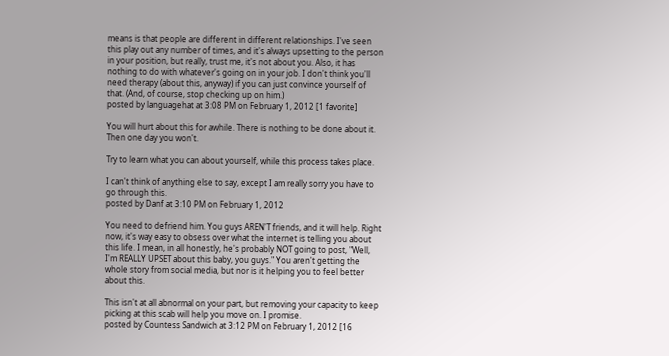means is that people are different in different relationships. I've seen this play out any number of times, and it's always upsetting to the person in your position, but really, trust me, it's not about you. Also, it has nothing to do with whatever's going on in your job. I don't think you'll need therapy (about this, anyway) if you can just convince yourself of that. (And, of course, stop checking up on him.)
posted by languagehat at 3:08 PM on February 1, 2012 [1 favorite]

You will hurt about this for awhile. There is nothing to be done about it. Then one day you won't.

Try to learn what you can about yourself, while this process takes place.

I can't think of anything else to say, except I am really sorry you have to go through this.
posted by Danf at 3:10 PM on February 1, 2012

You need to defriend him. You guys AREN'T friends, and it will help. Right now, it's way easy to obsess over what the internet is telling you about this life. I mean, in all honestly, he's probably NOT going to post, "Well, I'm REALLY UPSET about this baby, you guys." You aren't getting the whole story from social media, but nor is it helping you to feel better about this.

This isn't at all abnormal on your part, but removing your capacity to keep picking at this scab will help you move on. I promise.
posted by Countess Sandwich at 3:12 PM on February 1, 2012 [16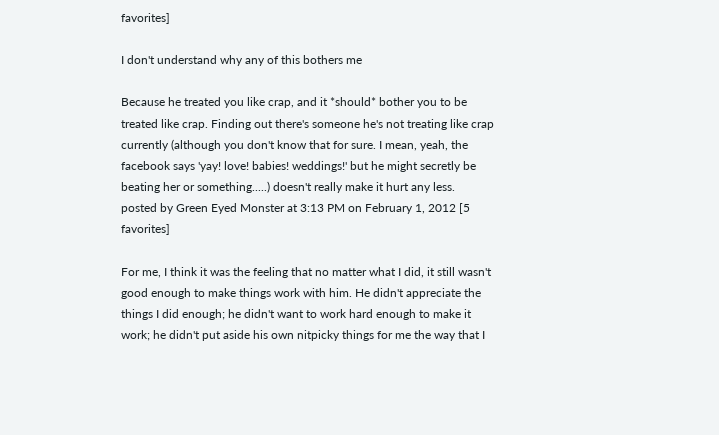favorites]

I don't understand why any of this bothers me

Because he treated you like crap, and it *should* bother you to be treated like crap. Finding out there's someone he's not treating like crap currently (although you don't know that for sure. I mean, yeah, the facebook says 'yay! love! babies! weddings!' but he might secretly be beating her or something.....) doesn't really make it hurt any less.
posted by Green Eyed Monster at 3:13 PM on February 1, 2012 [5 favorites]

For me, I think it was the feeling that no matter what I did, it still wasn't good enough to make things work with him. He didn't appreciate the things I did enough; he didn't want to work hard enough to make it work; he didn't put aside his own nitpicky things for me the way that I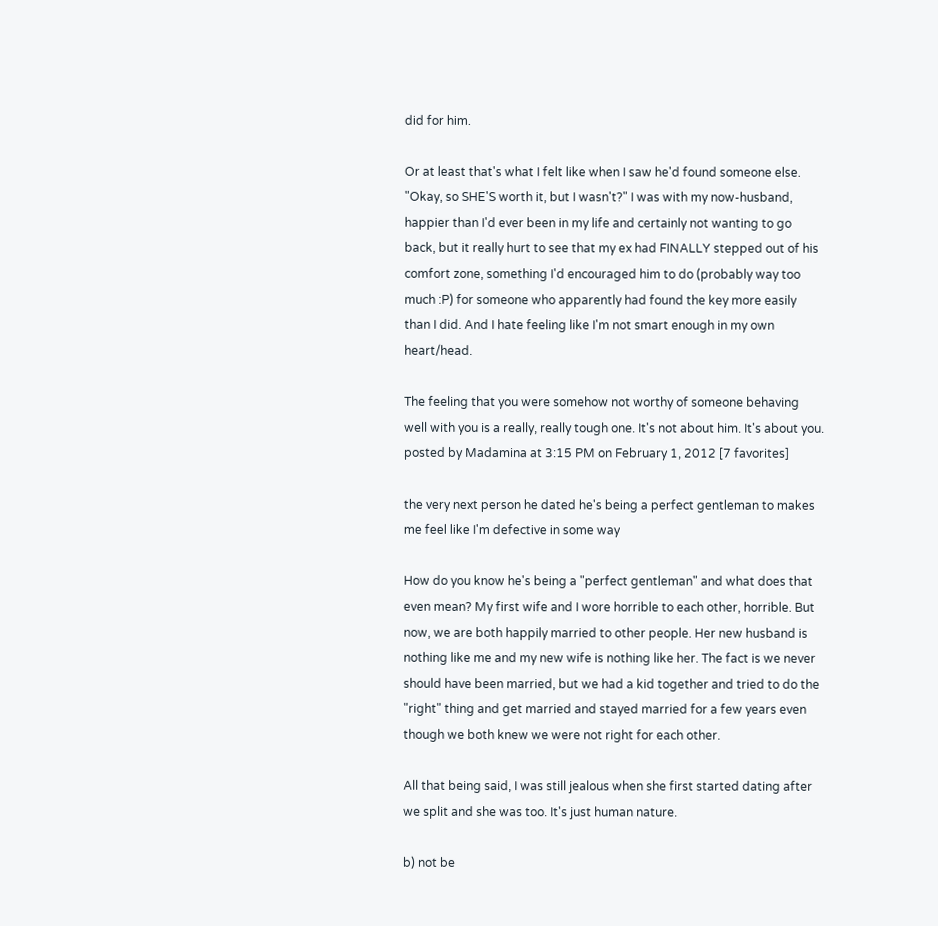did for him.

Or at least that's what I felt like when I saw he'd found someone else. "Okay, so SHE'S worth it, but I wasn't?" I was with my now-husband, happier than I'd ever been in my life and certainly not wanting to go back, but it really hurt to see that my ex had FINALLY stepped out of his comfort zone, something I'd encouraged him to do (probably way too much :P) for someone who apparently had found the key more easily than I did. And I hate feeling like I'm not smart enough in my own heart/head.

The feeling that you were somehow not worthy of someone behaving well with you is a really, really tough one. It's not about him. It's about you.
posted by Madamina at 3:15 PM on February 1, 2012 [7 favorites]

the very next person he dated he's being a perfect gentleman to makes me feel like I'm defective in some way

How do you know he's being a "perfect gentleman" and what does that even mean? My first wife and I wore horrible to each other, horrible. But now, we are both happily married to other people. Her new husband is nothing like me and my new wife is nothing like her. The fact is we never should have been married, but we had a kid together and tried to do the "right" thing and get married and stayed married for a few years even though we both knew we were not right for each other.

All that being said, I was still jealous when she first started dating after we split and she was too. It's just human nature.

b) not be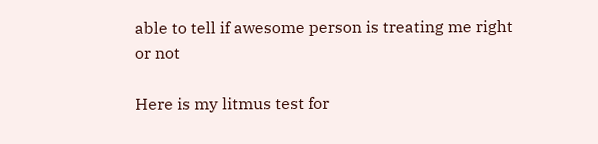able to tell if awesome person is treating me right or not

Here is my litmus test for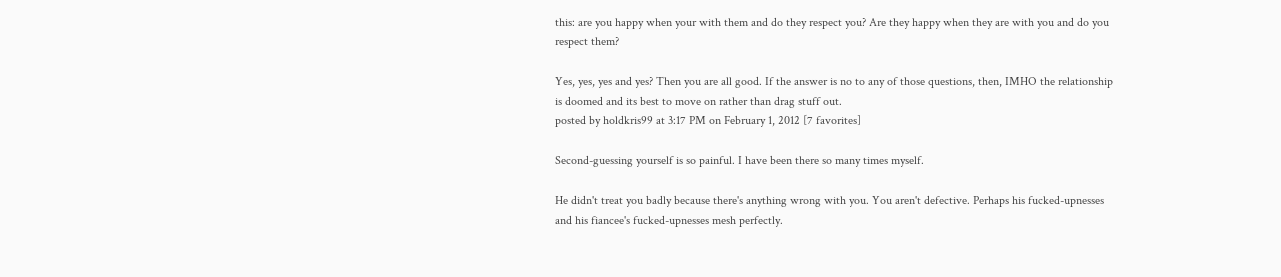this: are you happy when your with them and do they respect you? Are they happy when they are with you and do you respect them?

Yes, yes, yes and yes? Then you are all good. If the answer is no to any of those questions, then, IMHO the relationship is doomed and its best to move on rather than drag stuff out.
posted by holdkris99 at 3:17 PM on February 1, 2012 [7 favorites]

Second-guessing yourself is so painful. I have been there so many times myself.

He didn't treat you badly because there's anything wrong with you. You aren't defective. Perhaps his fucked-upnesses and his fiancee's fucked-upnesses mesh perfectly.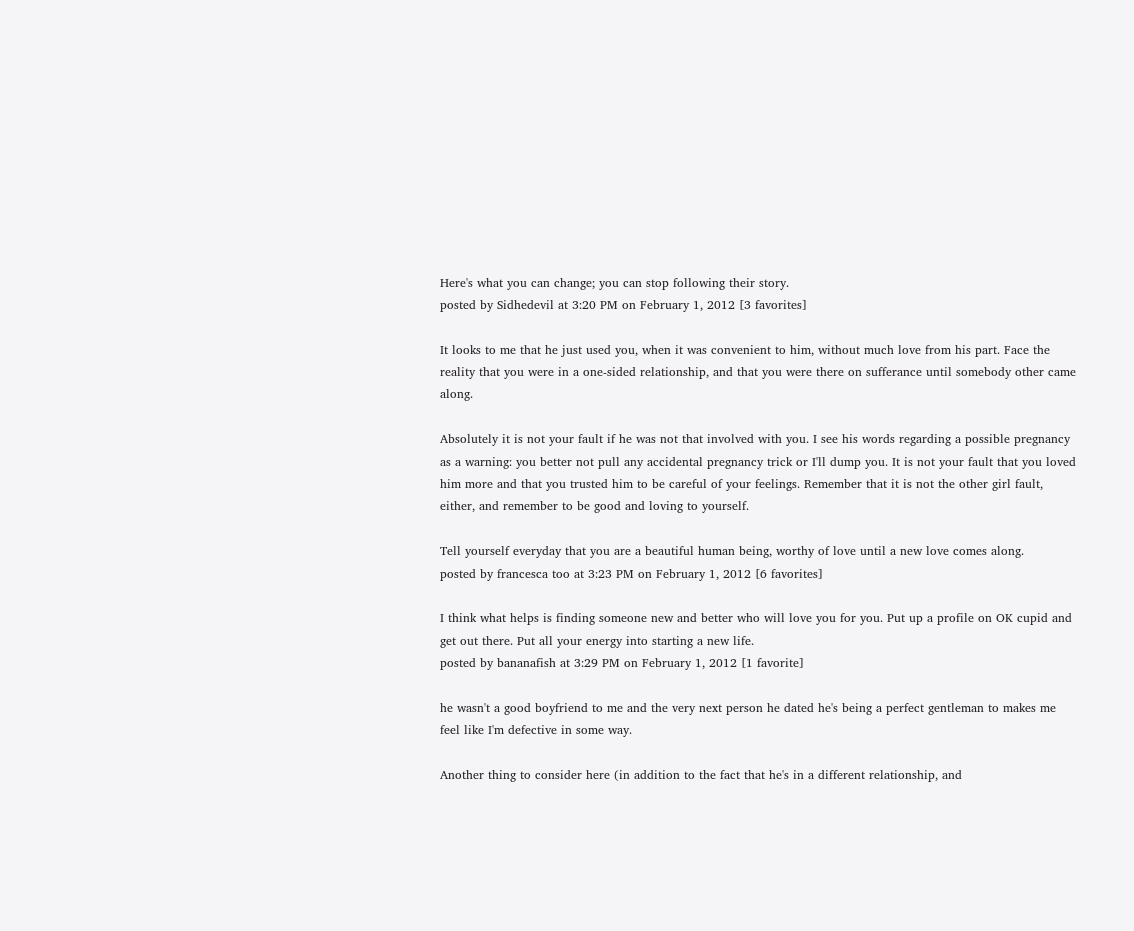Here's what you can change; you can stop following their story.
posted by Sidhedevil at 3:20 PM on February 1, 2012 [3 favorites]

It looks to me that he just used you, when it was convenient to him, without much love from his part. Face the reality that you were in a one-sided relationship, and that you were there on sufferance until somebody other came along.

Absolutely it is not your fault if he was not that involved with you. I see his words regarding a possible pregnancy as a warning: you better not pull any accidental pregnancy trick or I'll dump you. It is not your fault that you loved him more and that you trusted him to be careful of your feelings. Remember that it is not the other girl fault, either, and remember to be good and loving to yourself.

Tell yourself everyday that you are a beautiful human being, worthy of love until a new love comes along.
posted by francesca too at 3:23 PM on February 1, 2012 [6 favorites]

I think what helps is finding someone new and better who will love you for you. Put up a profile on OK cupid and get out there. Put all your energy into starting a new life.
posted by bananafish at 3:29 PM on February 1, 2012 [1 favorite]

he wasn't a good boyfriend to me and the very next person he dated he's being a perfect gentleman to makes me feel like I'm defective in some way.

Another thing to consider here (in addition to the fact that he's in a different relationship, and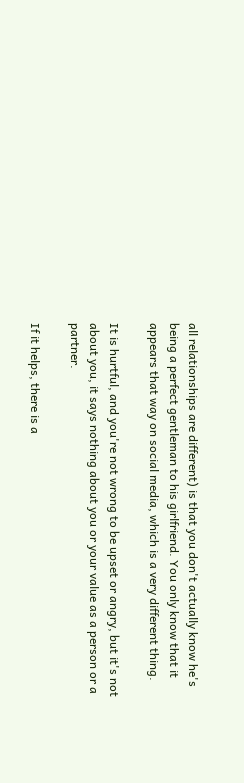all relationships are different) is that you don't actually know he's being a perfect gentleman to his girlfriend. You only know that it appears that way on social media, which is a very different thing.

It is hurtful, and you're not wrong to be upset or angry, but it's not about you, it says nothing about you or your value as a person or a partner.

If it helps, there is a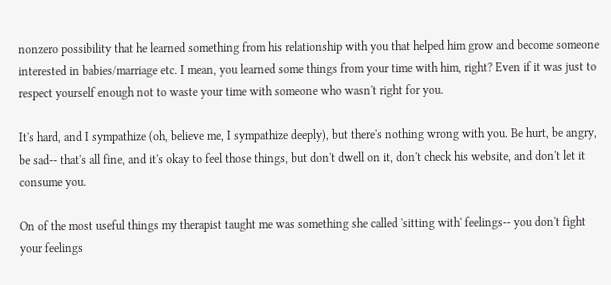nonzero possibility that he learned something from his relationship with you that helped him grow and become someone interested in babies/marriage etc. I mean, you learned some things from your time with him, right? Even if it was just to respect yourself enough not to waste your time with someone who wasn't right for you.

It's hard, and I sympathize (oh, believe me, I sympathize deeply), but there's nothing wrong with you. Be hurt, be angry, be sad-- that's all fine, and it's okay to feel those things, but don't dwell on it, don't check his website, and don't let it consume you.

On of the most useful things my therapist taught me was something she called 'sitting with' feelings-- you don't fight your feelings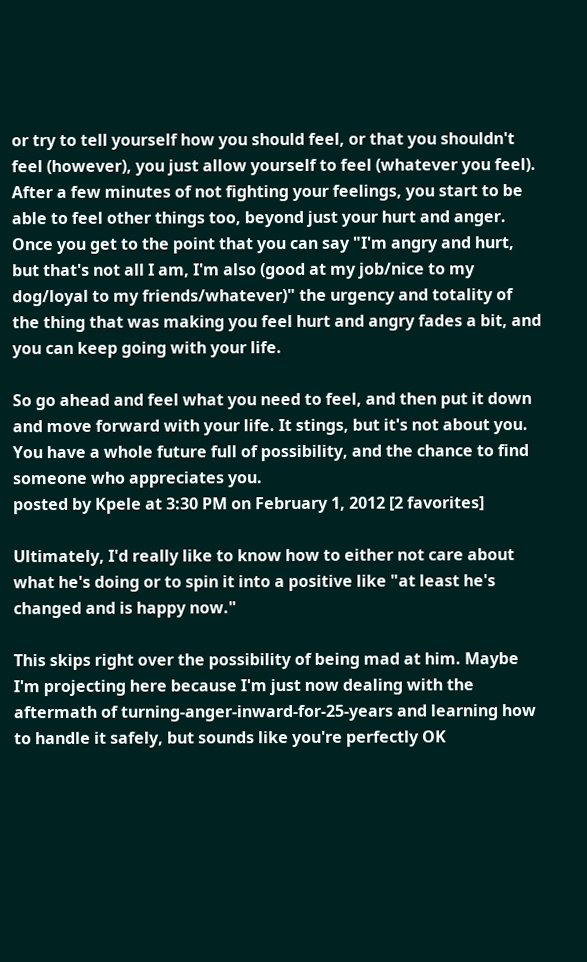or try to tell yourself how you should feel, or that you shouldn't feel (however), you just allow yourself to feel (whatever you feel). After a few minutes of not fighting your feelings, you start to be able to feel other things too, beyond just your hurt and anger. Once you get to the point that you can say "I'm angry and hurt, but that's not all I am, I'm also (good at my job/nice to my dog/loyal to my friends/whatever)" the urgency and totality of the thing that was making you feel hurt and angry fades a bit, and you can keep going with your life.

So go ahead and feel what you need to feel, and then put it down and move forward with your life. It stings, but it's not about you. You have a whole future full of possibility, and the chance to find someone who appreciates you.
posted by Kpele at 3:30 PM on February 1, 2012 [2 favorites]

Ultimately, I'd really like to know how to either not care about what he's doing or to spin it into a positive like "at least he's changed and is happy now."

This skips right over the possibility of being mad at him. Maybe I'm projecting here because I'm just now dealing with the aftermath of turning-anger-inward-for-25-years and learning how to handle it safely, but sounds like you're perfectly OK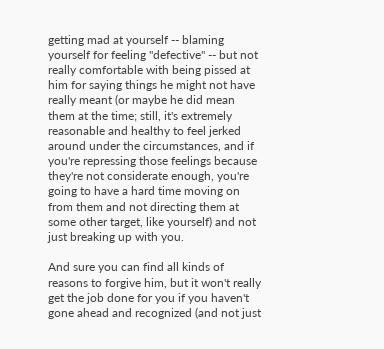getting mad at yourself -- blaming yourself for feeling "defective" -- but not really comfortable with being pissed at him for saying things he might not have really meant (or maybe he did mean them at the time; still, it's extremely reasonable and healthy to feel jerked around under the circumstances, and if you're repressing those feelings because they're not considerate enough, you're going to have a hard time moving on from them and not directing them at some other target, like yourself) and not just breaking up with you.

And sure you can find all kinds of reasons to forgive him, but it won't really get the job done for you if you haven't gone ahead and recognized (and not just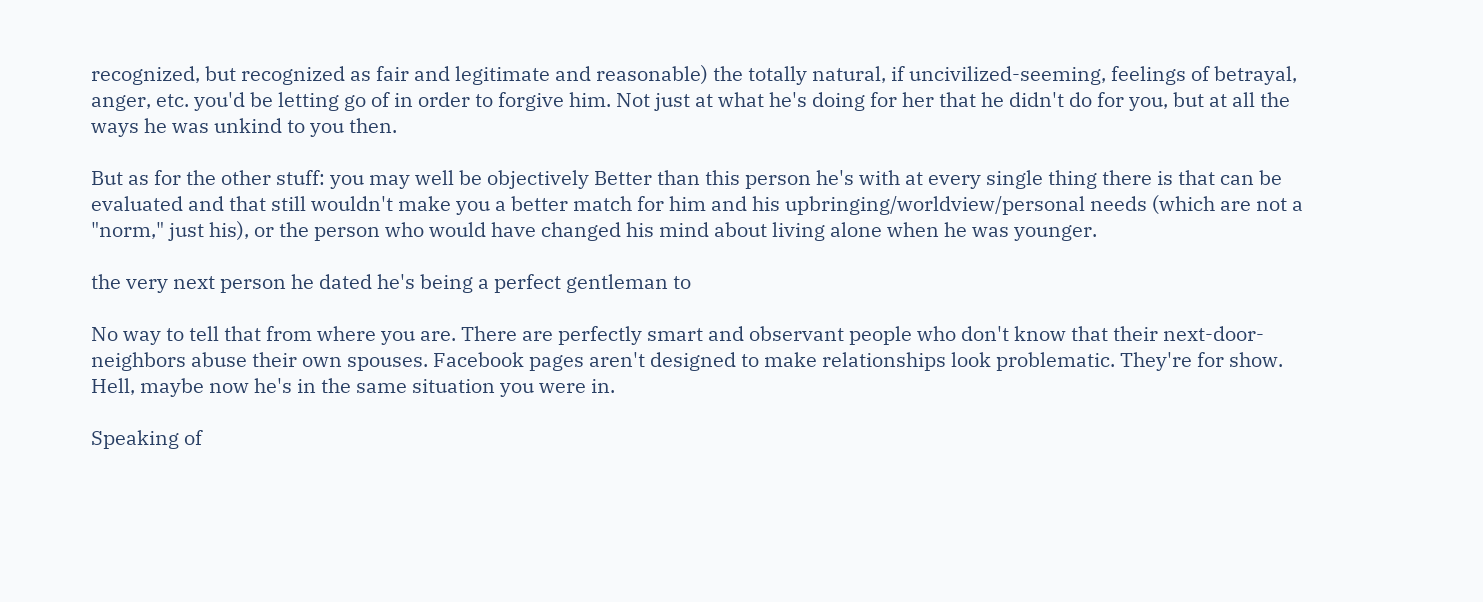recognized, but recognized as fair and legitimate and reasonable) the totally natural, if uncivilized-seeming, feelings of betrayal, anger, etc. you'd be letting go of in order to forgive him. Not just at what he's doing for her that he didn't do for you, but at all the ways he was unkind to you then.

But as for the other stuff: you may well be objectively Better than this person he's with at every single thing there is that can be evaluated and that still wouldn't make you a better match for him and his upbringing/worldview/personal needs (which are not a "norm," just his), or the person who would have changed his mind about living alone when he was younger.

the very next person he dated he's being a perfect gentleman to

No way to tell that from where you are. There are perfectly smart and observant people who don't know that their next-door-neighbors abuse their own spouses. Facebook pages aren't designed to make relationships look problematic. They're for show. Hell, maybe now he's in the same situation you were in.

Speaking of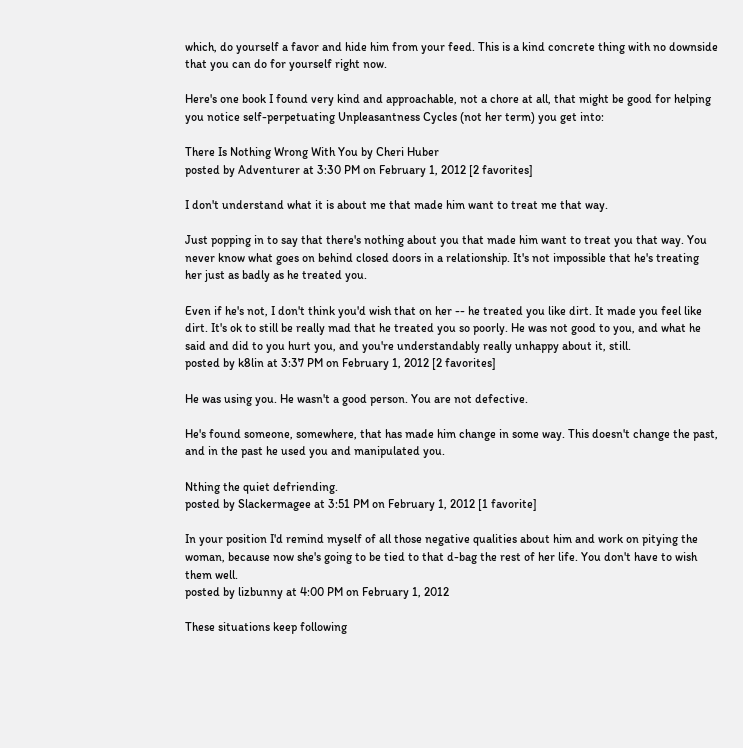which, do yourself a favor and hide him from your feed. This is a kind concrete thing with no downside that you can do for yourself right now.

Here's one book I found very kind and approachable, not a chore at all, that might be good for helping you notice self-perpetuating Unpleasantness Cycles (not her term) you get into:

There Is Nothing Wrong With You by Cheri Huber
posted by Adventurer at 3:30 PM on February 1, 2012 [2 favorites]

I don't understand what it is about me that made him want to treat me that way.

Just popping in to say that there's nothing about you that made him want to treat you that way. You never know what goes on behind closed doors in a relationship. It's not impossible that he's treating her just as badly as he treated you.

Even if he's not, I don't think you'd wish that on her -- he treated you like dirt. It made you feel like dirt. It's ok to still be really mad that he treated you so poorly. He was not good to you, and what he said and did to you hurt you, and you're understandably really unhappy about it, still.
posted by k8lin at 3:37 PM on February 1, 2012 [2 favorites]

He was using you. He wasn't a good person. You are not defective.

He's found someone, somewhere, that has made him change in some way. This doesn't change the past, and in the past he used you and manipulated you.

Nthing the quiet defriending.
posted by Slackermagee at 3:51 PM on February 1, 2012 [1 favorite]

In your position I'd remind myself of all those negative qualities about him and work on pitying the woman, because now she's going to be tied to that d-bag the rest of her life. You don't have to wish them well.
posted by lizbunny at 4:00 PM on February 1, 2012

These situations keep following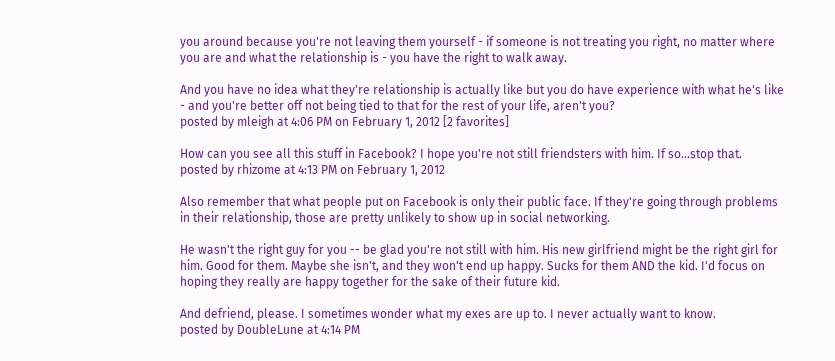you around because you're not leaving them yourself - if someone is not treating you right, no matter where you are and what the relationship is - you have the right to walk away.

And you have no idea what they're relationship is actually like but you do have experience with what he's like - and you're better off not being tied to that for the rest of your life, aren't you?
posted by mleigh at 4:06 PM on February 1, 2012 [2 favorites]

How can you see all this stuff in Facebook? I hope you're not still friendsters with him. If so...stop that.
posted by rhizome at 4:13 PM on February 1, 2012

Also remember that what people put on Facebook is only their public face. If they're going through problems in their relationship, those are pretty unlikely to show up in social networking.

He wasn't the right guy for you -- be glad you're not still with him. His new girlfriend might be the right girl for him. Good for them. Maybe she isn't, and they won't end up happy. Sucks for them AND the kid. I'd focus on hoping they really are happy together for the sake of their future kid.

And defriend, please. I sometimes wonder what my exes are up to. I never actually want to know.
posted by DoubleLune at 4:14 PM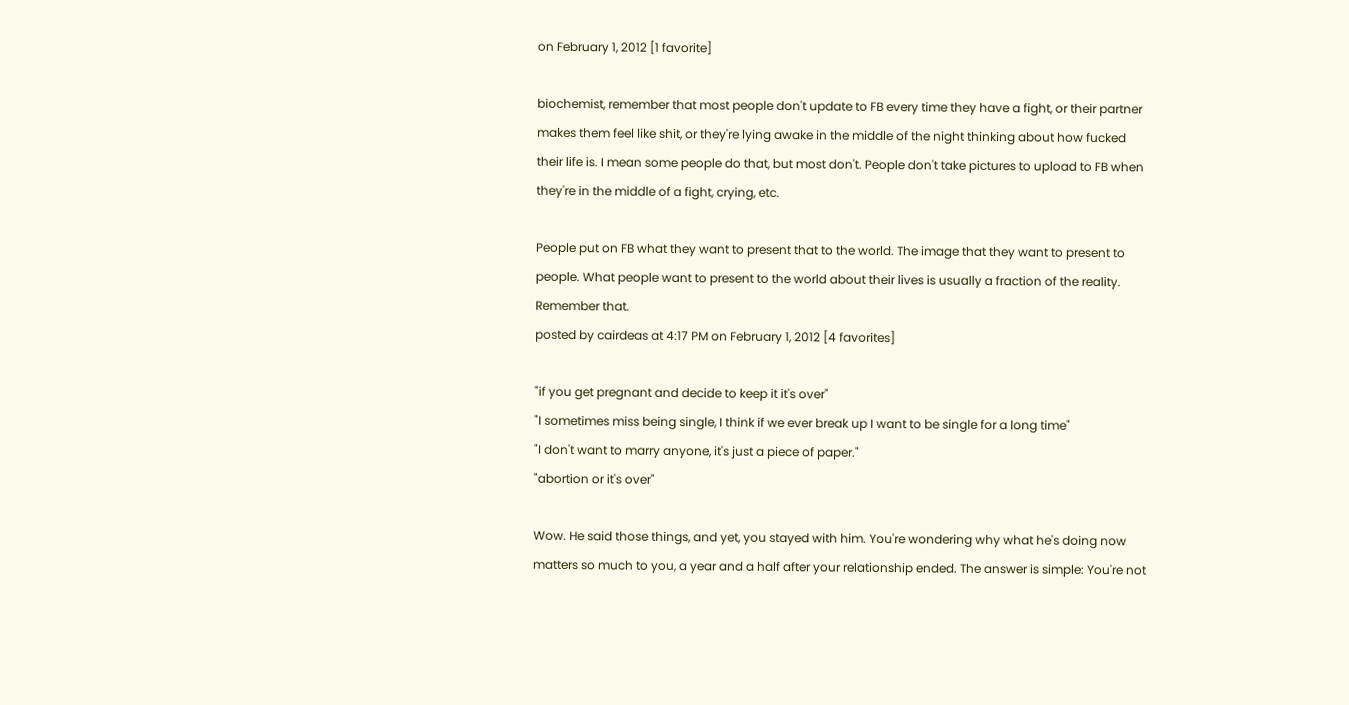on February 1, 2012 [1 favorite]

biochemist, remember that most people don't update to FB every time they have a fight, or their partner makes them feel like shit, or they're lying awake in the middle of the night thinking about how fucked their life is. I mean some people do that, but most don't. People don't take pictures to upload to FB when they're in the middle of a fight, crying, etc.

People put on FB what they want to present that to the world. The image that they want to present to people. What people want to present to the world about their lives is usually a fraction of the reality. Remember that.
posted by cairdeas at 4:17 PM on February 1, 2012 [4 favorites]

"if you get pregnant and decide to keep it it's over"
"I sometimes miss being single, I think if we ever break up I want to be single for a long time"
"I don't want to marry anyone, it's just a piece of paper."
"abortion or it's over"

Wow. He said those things, and yet, you stayed with him. You're wondering why what he's doing now matters so much to you, a year and a half after your relationship ended. The answer is simple: You're not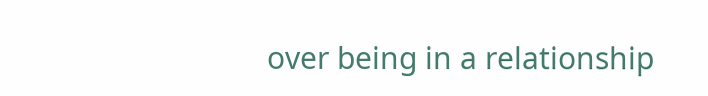over being in a relationship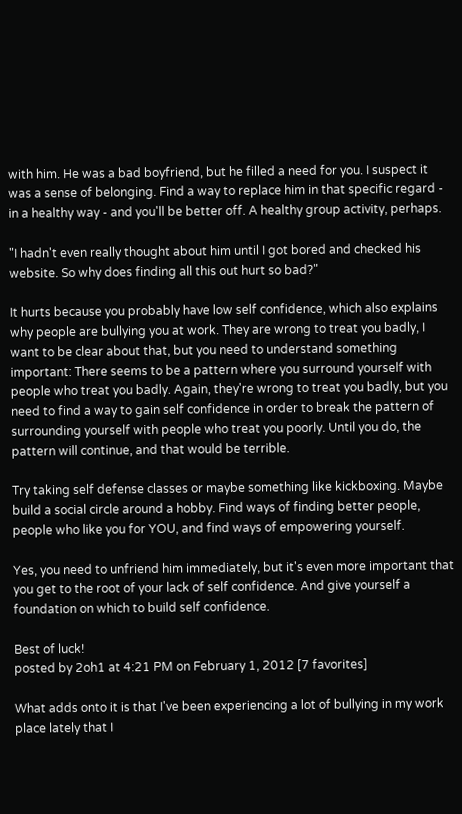with him. He was a bad boyfriend, but he filled a need for you. I suspect it was a sense of belonging. Find a way to replace him in that specific regard - in a healthy way - and you'll be better off. A healthy group activity, perhaps.

"I hadn't even really thought about him until I got bored and checked his website. So why does finding all this out hurt so bad?"

It hurts because you probably have low self confidence, which also explains why people are bullying you at work. They are wrong to treat you badly, I want to be clear about that, but you need to understand something important: There seems to be a pattern where you surround yourself with people who treat you badly. Again, they're wrong to treat you badly, but you need to find a way to gain self confidence in order to break the pattern of surrounding yourself with people who treat you poorly. Until you do, the pattern will continue, and that would be terrible.

Try taking self defense classes or maybe something like kickboxing. Maybe build a social circle around a hobby. Find ways of finding better people, people who like you for YOU, and find ways of empowering yourself.

Yes, you need to unfriend him immediately, but it's even more important that you get to the root of your lack of self confidence. And give yourself a foundation on which to build self confidence.

Best of luck!
posted by 2oh1 at 4:21 PM on February 1, 2012 [7 favorites]

What adds onto it is that I've been experiencing a lot of bullying in my work place lately that I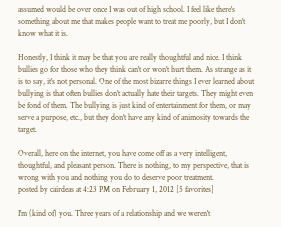assumed would be over once I was out of high school. I feel like there's something about me that makes people want to treat me poorly, but I don't know what it is.

Honestly, I think it may be that you are really thoughtful and nice. I think bullies go for those who they think can't or won't hurt them. As strange as it is to say, it's not personal. One of the most bizarre things I ever learned about bullying is that often bullies don't actually hate their targets. They might even be fond of them. The bullying is just kind of entertainment for them, or may serve a purpose, etc., but they don't have any kind of animosity towards the target.

Overall, here on the internet, you have come off as a very intelligent, thoughtful, and pleasant person. There is nothing, to my perspective, that is wrong with you and nothing you do to deserve poor treatment.
posted by cairdeas at 4:23 PM on February 1, 2012 [5 favorites]

I'm (kind of) you. Three years of a relationship and we weren't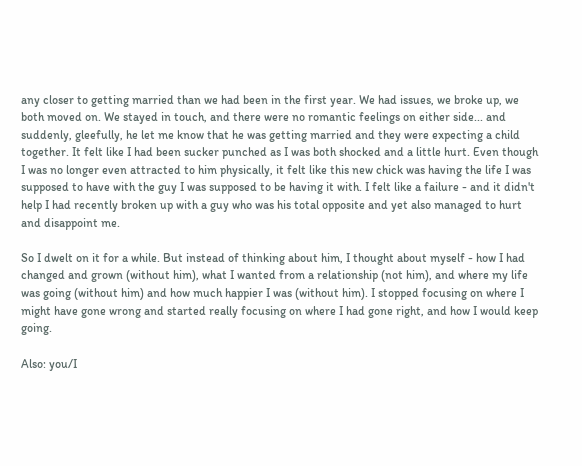any closer to getting married than we had been in the first year. We had issues, we broke up, we both moved on. We stayed in touch, and there were no romantic feelings on either side... and suddenly, gleefully, he let me know that he was getting married and they were expecting a child together. It felt like I had been sucker punched as I was both shocked and a little hurt. Even though I was no longer even attracted to him physically, it felt like this new chick was having the life I was supposed to have with the guy I was supposed to be having it with. I felt like a failure - and it didn't help I had recently broken up with a guy who was his total opposite and yet also managed to hurt and disappoint me.

So I dwelt on it for a while. But instead of thinking about him, I thought about myself - how I had changed and grown (without him), what I wanted from a relationship (not him), and where my life was going (without him) and how much happier I was (without him). I stopped focusing on where I might have gone wrong and started really focusing on where I had gone right, and how I would keep going.

Also: you/I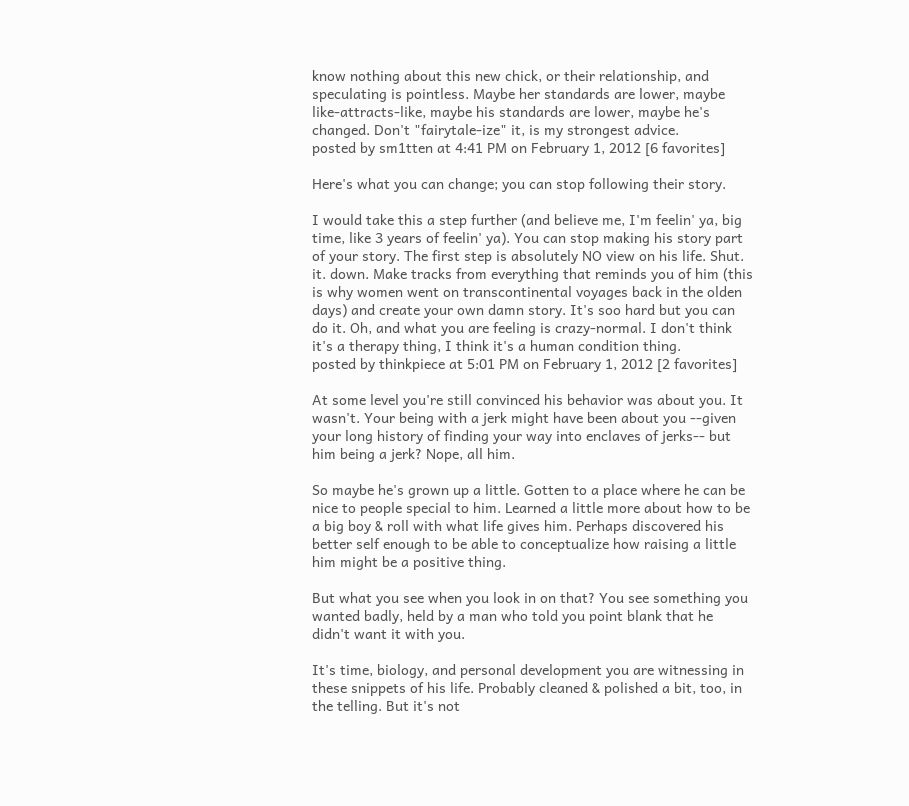know nothing about this new chick, or their relationship, and speculating is pointless. Maybe her standards are lower, maybe like-attracts-like, maybe his standards are lower, maybe he's changed. Don't "fairytale-ize" it, is my strongest advice.
posted by sm1tten at 4:41 PM on February 1, 2012 [6 favorites]

Here's what you can change; you can stop following their story.

I would take this a step further (and believe me, I'm feelin' ya, big time, like 3 years of feelin' ya). You can stop making his story part of your story. The first step is absolutely NO view on his life. Shut. it. down. Make tracks from everything that reminds you of him (this is why women went on transcontinental voyages back in the olden days) and create your own damn story. It's soo hard but you can do it. Oh, and what you are feeling is crazy-normal. I don't think it's a therapy thing, I think it's a human condition thing.
posted by thinkpiece at 5:01 PM on February 1, 2012 [2 favorites]

At some level you're still convinced his behavior was about you. It wasn't. Your being with a jerk might have been about you --given your long history of finding your way into enclaves of jerks-- but him being a jerk? Nope, all him.

So maybe he's grown up a little. Gotten to a place where he can be nice to people special to him. Learned a little more about how to be a big boy & roll with what life gives him. Perhaps discovered his better self enough to be able to conceptualize how raising a little him might be a positive thing.

But what you see when you look in on that? You see something you wanted badly, held by a man who told you point blank that he didn't want it with you.

It's time, biology, and personal development you are witnessing in these snippets of his life. Probably cleaned & polished a bit, too, in the telling. But it's not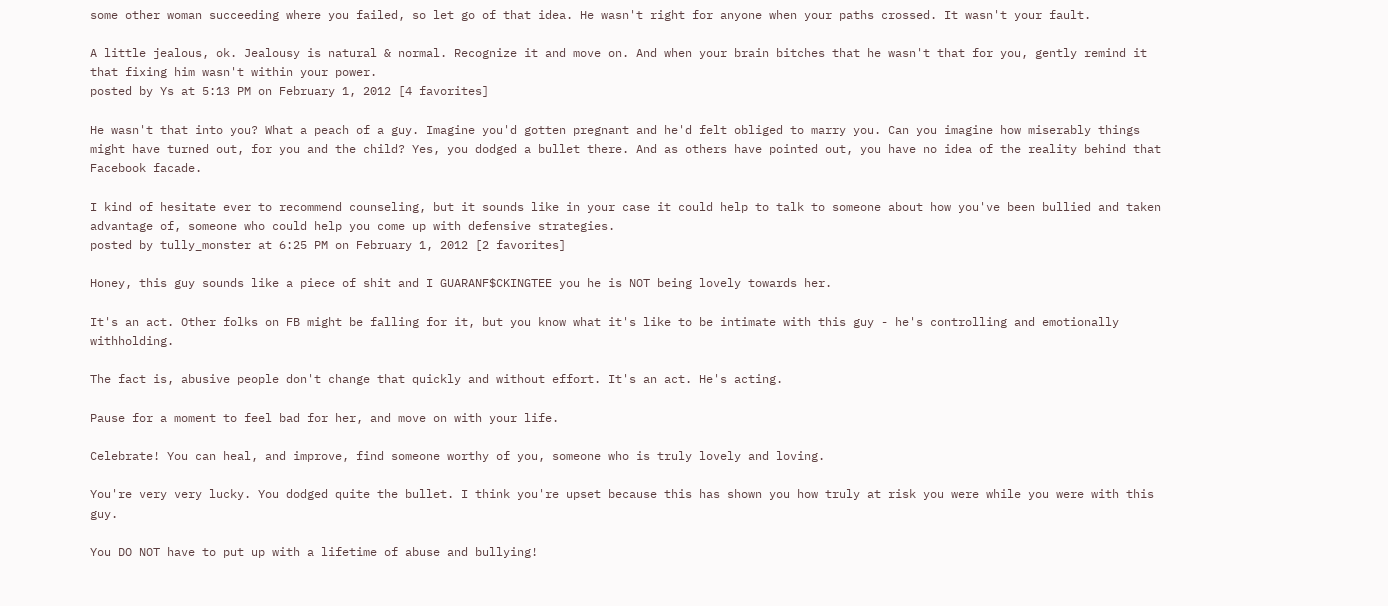some other woman succeeding where you failed, so let go of that idea. He wasn't right for anyone when your paths crossed. It wasn't your fault.

A little jealous, ok. Jealousy is natural & normal. Recognize it and move on. And when your brain bitches that he wasn't that for you, gently remind it that fixing him wasn't within your power.
posted by Ys at 5:13 PM on February 1, 2012 [4 favorites]

He wasn't that into you? What a peach of a guy. Imagine you'd gotten pregnant and he'd felt obliged to marry you. Can you imagine how miserably things might have turned out, for you and the child? Yes, you dodged a bullet there. And as others have pointed out, you have no idea of the reality behind that Facebook facade.

I kind of hesitate ever to recommend counseling, but it sounds like in your case it could help to talk to someone about how you've been bullied and taken advantage of, someone who could help you come up with defensive strategies.
posted by tully_monster at 6:25 PM on February 1, 2012 [2 favorites]

Honey, this guy sounds like a piece of shit and I GUARANF$CKINGTEE you he is NOT being lovely towards her.

It's an act. Other folks on FB might be falling for it, but you know what it's like to be intimate with this guy - he's controlling and emotionally withholding.

The fact is, abusive people don't change that quickly and without effort. It's an act. He's acting.

Pause for a moment to feel bad for her, and move on with your life.

Celebrate! You can heal, and improve, find someone worthy of you, someone who is truly lovely and loving.

You're very very lucky. You dodged quite the bullet. I think you're upset because this has shown you how truly at risk you were while you were with this guy.

You DO NOT have to put up with a lifetime of abuse and bullying!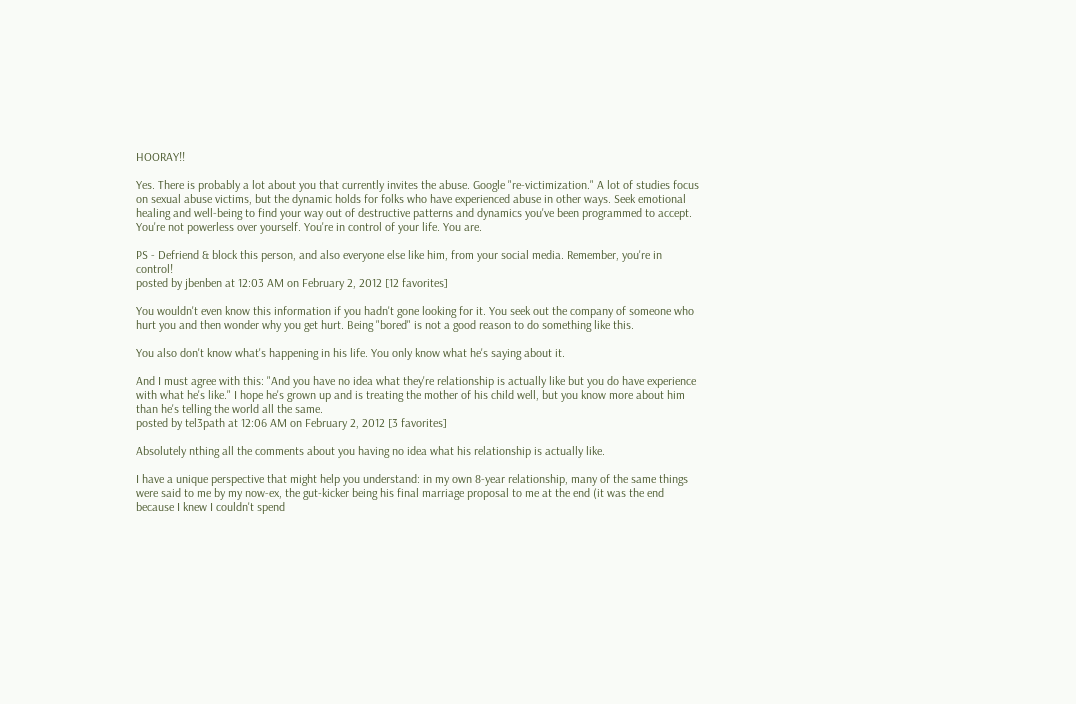HOORAY!!

Yes. There is probably a lot about you that currently invites the abuse. Google "re-victimization." A lot of studies focus on sexual abuse victims, but the dynamic holds for folks who have experienced abuse in other ways. Seek emotional healing and well-being to find your way out of destructive patterns and dynamics you've been programmed to accept. You're not powerless over yourself. You're in control of your life. You are.

PS - Defriend & block this person, and also everyone else like him, from your social media. Remember, you're in control!
posted by jbenben at 12:03 AM on February 2, 2012 [12 favorites]

You wouldn't even know this information if you hadn't gone looking for it. You seek out the company of someone who hurt you and then wonder why you get hurt. Being "bored" is not a good reason to do something like this.

You also don't know what's happening in his life. You only know what he's saying about it.

And I must agree with this: "And you have no idea what they're relationship is actually like but you do have experience with what he's like." I hope he's grown up and is treating the mother of his child well, but you know more about him than he's telling the world all the same.
posted by tel3path at 12:06 AM on February 2, 2012 [3 favorites]

Absolutely nthing all the comments about you having no idea what his relationship is actually like.

I have a unique perspective that might help you understand: in my own 8-year relationship, many of the same things were said to me by my now-ex, the gut-kicker being his final marriage proposal to me at the end (it was the end because I knew I couldn't spend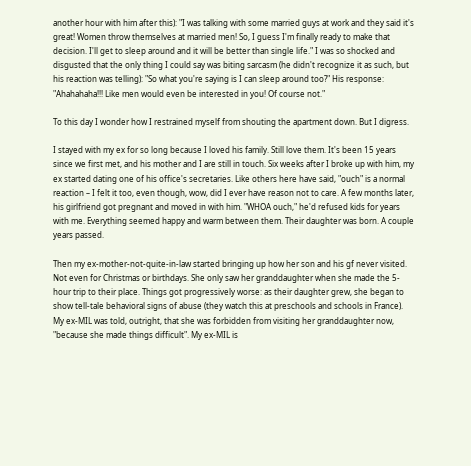another hour with him after this): "I was talking with some married guys at work and they said it's great! Women throw themselves at married men! So, I guess I'm finally ready to make that decision. I'll get to sleep around and it will be better than single life." I was so shocked and disgusted that the only thing I could say was biting sarcasm (he didn't recognize it as such, but his reaction was telling): "So what you're saying is I can sleep around too?" His response: "Ahahahaha!!! Like men would even be interested in you! Of course not."

To this day I wonder how I restrained myself from shouting the apartment down. But I digress.

I stayed with my ex for so long because I loved his family. Still love them. It's been 15 years since we first met, and his mother and I are still in touch. Six weeks after I broke up with him, my ex started dating one of his office's secretaries. Like others here have said, "ouch" is a normal reaction – I felt it too, even though, wow, did I ever have reason not to care. A few months later, his girlfriend got pregnant and moved in with him. "WHOA ouch," he'd refused kids for years with me. Everything seemed happy and warm between them. Their daughter was born. A couple years passed.

Then my ex-mother-not-quite-in-law started bringing up how her son and his gf never visited. Not even for Christmas or birthdays. She only saw her granddaughter when she made the 5-hour trip to their place. Things got progressively worse: as their daughter grew, she began to show tell-tale behavioral signs of abuse (they watch this at preschools and schools in France). My ex-MIL was told, outright, that she was forbidden from visiting her granddaughter now, "because she made things difficult". My ex-MIL is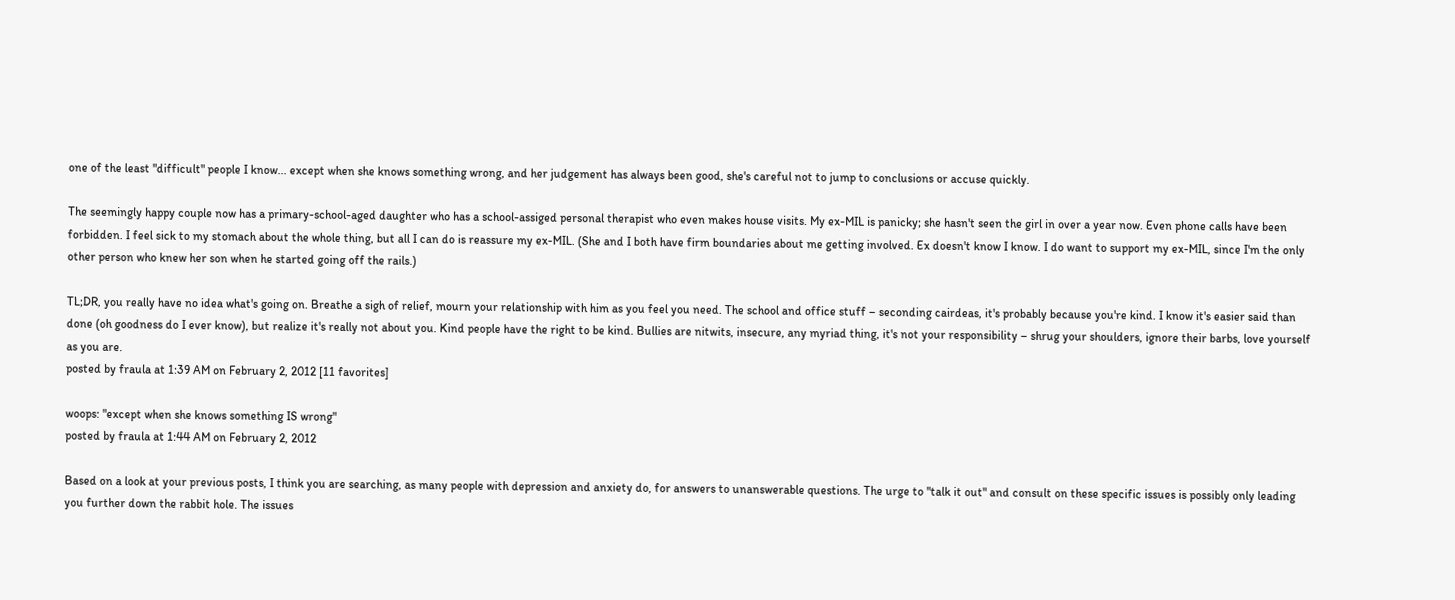one of the least "difficult" people I know... except when she knows something wrong, and her judgement has always been good, she's careful not to jump to conclusions or accuse quickly.

The seemingly happy couple now has a primary-school-aged daughter who has a school-assiged personal therapist who even makes house visits. My ex-MIL is panicky; she hasn't seen the girl in over a year now. Even phone calls have been forbidden. I feel sick to my stomach about the whole thing, but all I can do is reassure my ex-MIL. (She and I both have firm boundaries about me getting involved. Ex doesn't know I know. I do want to support my ex-MIL, since I'm the only other person who knew her son when he started going off the rails.)

TL;DR, you really have no idea what's going on. Breathe a sigh of relief, mourn your relationship with him as you feel you need. The school and office stuff – seconding cairdeas, it's probably because you're kind. I know it's easier said than done (oh goodness do I ever know), but realize it's really not about you. Kind people have the right to be kind. Bullies are nitwits, insecure, any myriad thing, it's not your responsibility – shrug your shoulders, ignore their barbs, love yourself as you are.
posted by fraula at 1:39 AM on February 2, 2012 [11 favorites]

woops: "except when she knows something IS wrong"
posted by fraula at 1:44 AM on February 2, 2012

Based on a look at your previous posts, I think you are searching, as many people with depression and anxiety do, for answers to unanswerable questions. The urge to "talk it out" and consult on these specific issues is possibly only leading you further down the rabbit hole. The issues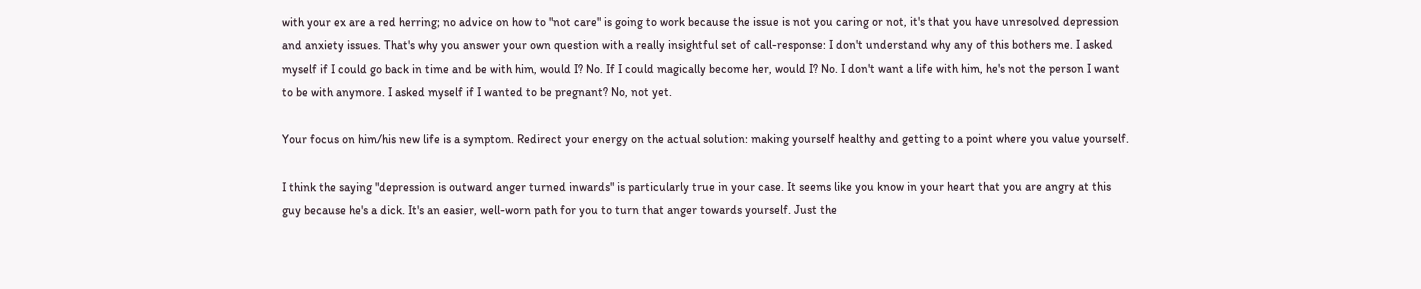with your ex are a red herring; no advice on how to "not care" is going to work because the issue is not you caring or not, it's that you have unresolved depression and anxiety issues. That's why you answer your own question with a really insightful set of call-response: I don't understand why any of this bothers me. I asked myself if I could go back in time and be with him, would I? No. If I could magically become her, would I? No. I don't want a life with him, he's not the person I want to be with anymore. I asked myself if I wanted to be pregnant? No, not yet.

Your focus on him/his new life is a symptom. Redirect your energy on the actual solution: making yourself healthy and getting to a point where you value yourself.

I think the saying "depression is outward anger turned inwards" is particularly true in your case. It seems like you know in your heart that you are angry at this guy because he's a dick. It's an easier, well-worn path for you to turn that anger towards yourself. Just the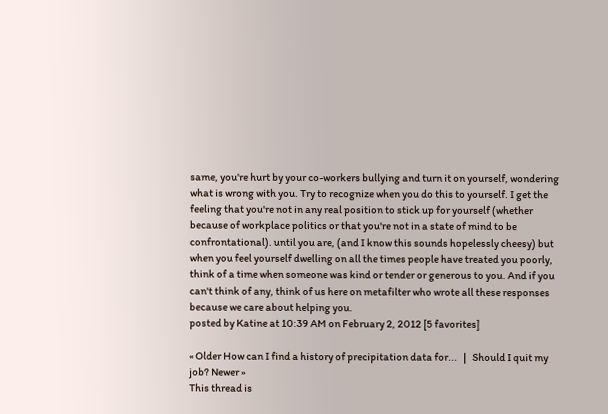same, you're hurt by your co-workers bullying and turn it on yourself, wondering what is wrong with you. Try to recognize when you do this to yourself. I get the feeling that you're not in any real position to stick up for yourself (whether because of workplace politics or that you're not in a state of mind to be confrontational). until you are, (and I know this sounds hopelessly cheesy) but when you feel yourself dwelling on all the times people have treated you poorly, think of a time when someone was kind or tender or generous to you. And if you can't think of any, think of us here on metafilter who wrote all these responses because we care about helping you.
posted by Katine at 10:39 AM on February 2, 2012 [5 favorites]

« Older How can I find a history of precipitation data for...   |   Should I quit my job? Newer »
This thread is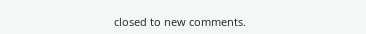closed to new comments.